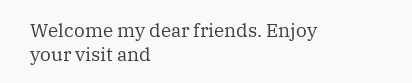Welcome my dear friends. Enjoy your visit and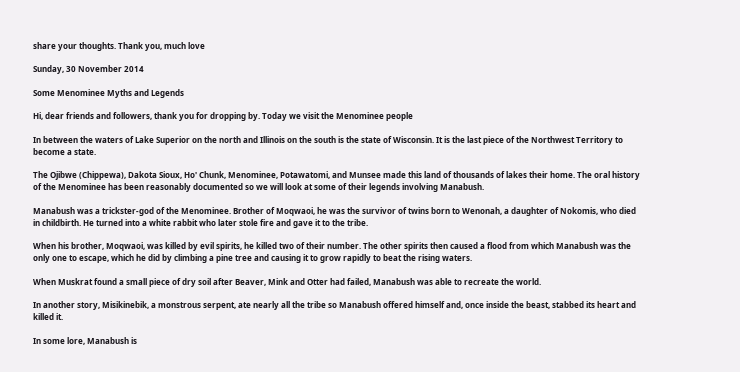share your thoughts. Thank you, much love

Sunday, 30 November 2014

Some Menominee Myths and Legends

Hi, dear friends and followers, thank you for dropping by. Today we visit the Menominee people

In between the waters of Lake Superior on the north and Illinois on the south is the state of Wisconsin. It is the last piece of the Northwest Territory to become a state.

The Ojibwe (Chippewa), Dakota Sioux, Ho' Chunk, Menominee, Potawatomi, and Munsee made this land of thousands of lakes their home. The oral history of the Menominee has been reasonably documented so we will look at some of their legends involving Manabush.

Manabush was a trickster-god of the Menominee. Brother of Moqwaoi, he was the survivor of twins born to Wenonah, a daughter of Nokomis, who died in childbirth. He turned into a white rabbit who later stole fire and gave it to the tribe.

When his brother, Moqwaoi, was killed by evil spirits, he killed two of their number. The other spirits then caused a flood from which Manabush was the only one to escape, which he did by climbing a pine tree and causing it to grow rapidly to beat the rising waters.

When Muskrat found a small piece of dry soil after Beaver, Mink and Otter had failed, Manabush was able to recreate the world.

In another story, Misikinebik, a monstrous serpent, ate nearly all the tribe so Manabush offered himself and, once inside the beast, stabbed its heart and killed it.

In some lore, Manabush is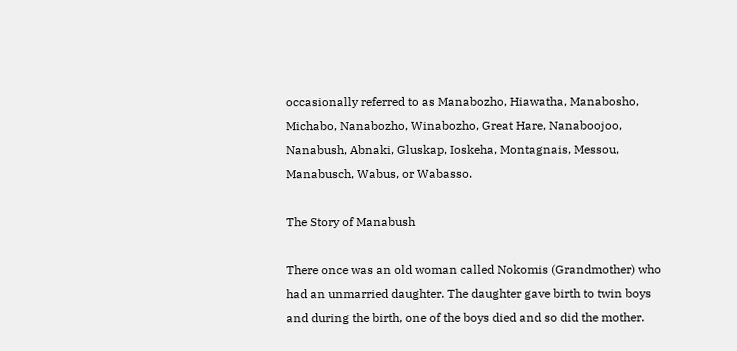occasionally referred to as Manabozho, Hiawatha, Manabosho, Michabo, Nanabozho, Winabozho, Great Hare, Nanaboojoo, Nanabush, Abnaki, Gluskap, Ioskeha, Montagnais, Messou, Manabusch, Wabus, or Wabasso.

The Story of Manabush

There once was an old woman called Nokomis (Grandmother) who had an unmarried daughter. The daughter gave birth to twin boys and during the birth, one of the boys died and so did the mother.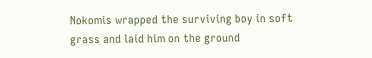Nokomis wrapped the surviving boy in soft grass and laid him on the ground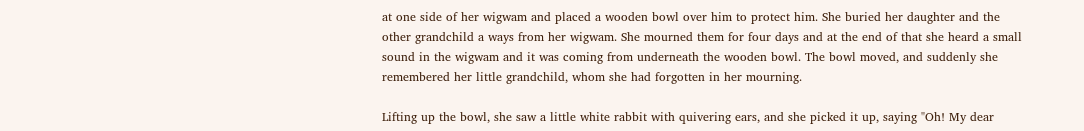at one side of her wigwam and placed a wooden bowl over him to protect him. She buried her daughter and the other grandchild a ways from her wigwam. She mourned them for four days and at the end of that she heard a small sound in the wigwam and it was coming from underneath the wooden bowl. The bowl moved, and suddenly she remembered her little grandchild, whom she had forgotten in her mourning.

Lifting up the bowl, she saw a little white rabbit with quivering ears, and she picked it up, saying "Oh! My dear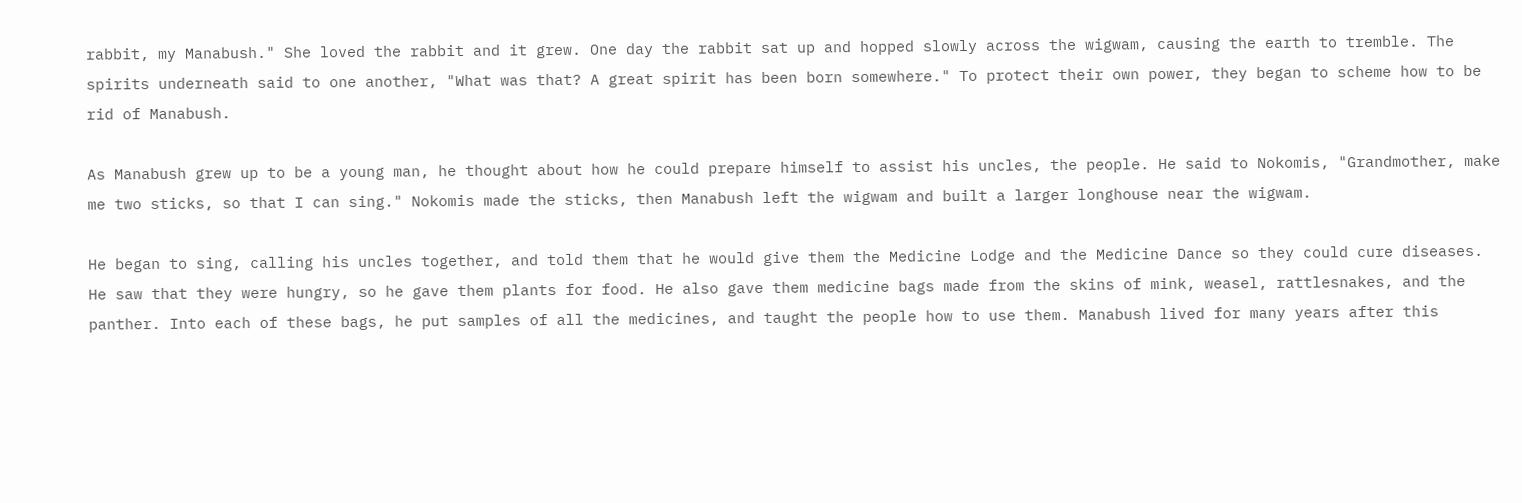rabbit, my Manabush." She loved the rabbit and it grew. One day the rabbit sat up and hopped slowly across the wigwam, causing the earth to tremble. The spirits underneath said to one another, "What was that? A great spirit has been born somewhere." To protect their own power, they began to scheme how to be rid of Manabush.

As Manabush grew up to be a young man, he thought about how he could prepare himself to assist his uncles, the people. He said to Nokomis, "Grandmother, make me two sticks, so that I can sing." Nokomis made the sticks, then Manabush left the wigwam and built a larger longhouse near the wigwam.

He began to sing, calling his uncles together, and told them that he would give them the Medicine Lodge and the Medicine Dance so they could cure diseases. He saw that they were hungry, so he gave them plants for food. He also gave them medicine bags made from the skins of mink, weasel, rattlesnakes, and the panther. Into each of these bags, he put samples of all the medicines, and taught the people how to use them. Manabush lived for many years after this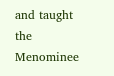and taught the Menominee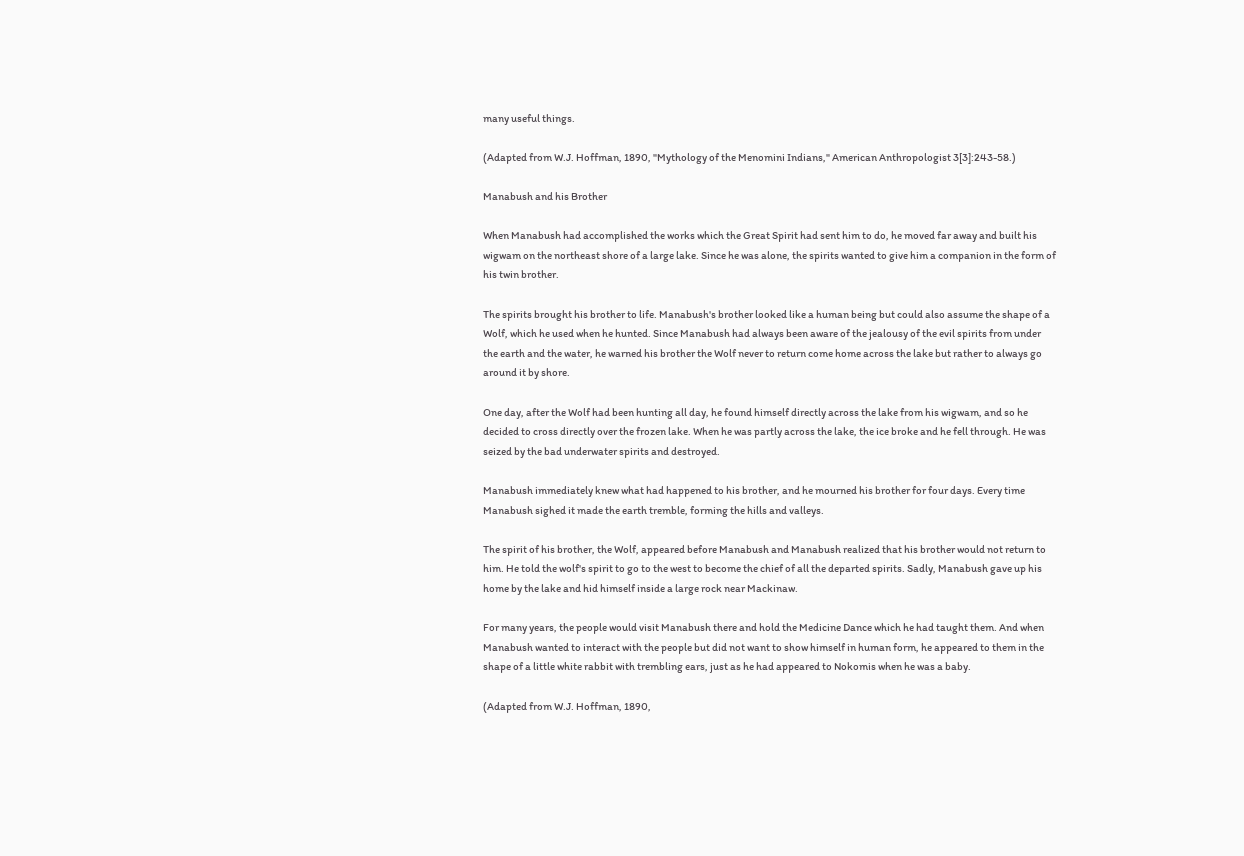many useful things.

(Adapted from W.J. Hoffman, 1890, "Mythology of the Menomini Indians," American Anthropologist 3[3]:243-58.)

Manabush and his Brother

When Manabush had accomplished the works which the Great Spirit had sent him to do, he moved far away and built his wigwam on the northeast shore of a large lake. Since he was alone, the spirits wanted to give him a companion in the form of his twin brother.

The spirits brought his brother to life. Manabush's brother looked like a human being but could also assume the shape of a Wolf, which he used when he hunted. Since Manabush had always been aware of the jealousy of the evil spirits from under the earth and the water, he warned his brother the Wolf never to return come home across the lake but rather to always go around it by shore.

One day, after the Wolf had been hunting all day, he found himself directly across the lake from his wigwam, and so he decided to cross directly over the frozen lake. When he was partly across the lake, the ice broke and he fell through. He was seized by the bad underwater spirits and destroyed.

Manabush immediately knew what had happened to his brother, and he mourned his brother for four days. Every time Manabush sighed it made the earth tremble, forming the hills and valleys.

The spirit of his brother, the Wolf, appeared before Manabush and Manabush realized that his brother would not return to him. He told the wolf's spirit to go to the west to become the chief of all the departed spirits. Sadly, Manabush gave up his home by the lake and hid himself inside a large rock near Mackinaw.

For many years, the people would visit Manabush there and hold the Medicine Dance which he had taught them. And when Manabush wanted to interact with the people but did not want to show himself in human form, he appeared to them in the shape of a little white rabbit with trembling ears, just as he had appeared to Nokomis when he was a baby.

(Adapted from W.J. Hoffman, 1890,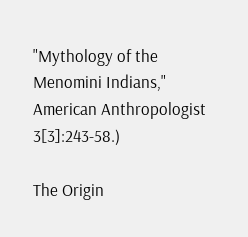"Mythology of the Menomini Indians," American Anthropologist 3[3]:243-58.)

The Origin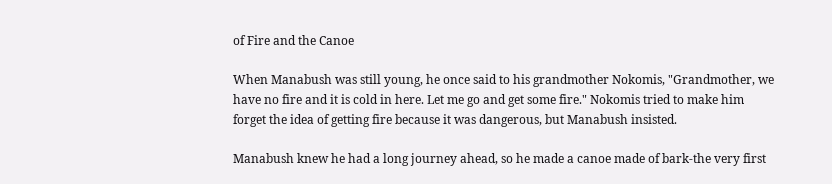of Fire and the Canoe

When Manabush was still young, he once said to his grandmother Nokomis, "Grandmother, we have no fire and it is cold in here. Let me go and get some fire." Nokomis tried to make him forget the idea of getting fire because it was dangerous, but Manabush insisted.

Manabush knew he had a long journey ahead, so he made a canoe made of bark-the very first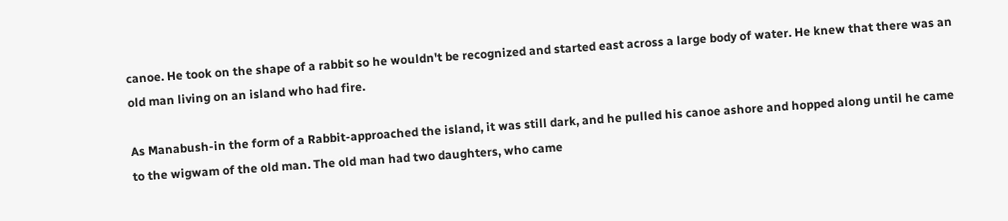canoe. He took on the shape of a rabbit so he wouldn't be recognized and started east across a large body of water. He knew that there was an old man living on an island who had fire.

As Manabush-in the form of a Rabbit-approached the island, it was still dark, and he pulled his canoe ashore and hopped along until he came to the wigwam of the old man. The old man had two daughters, who came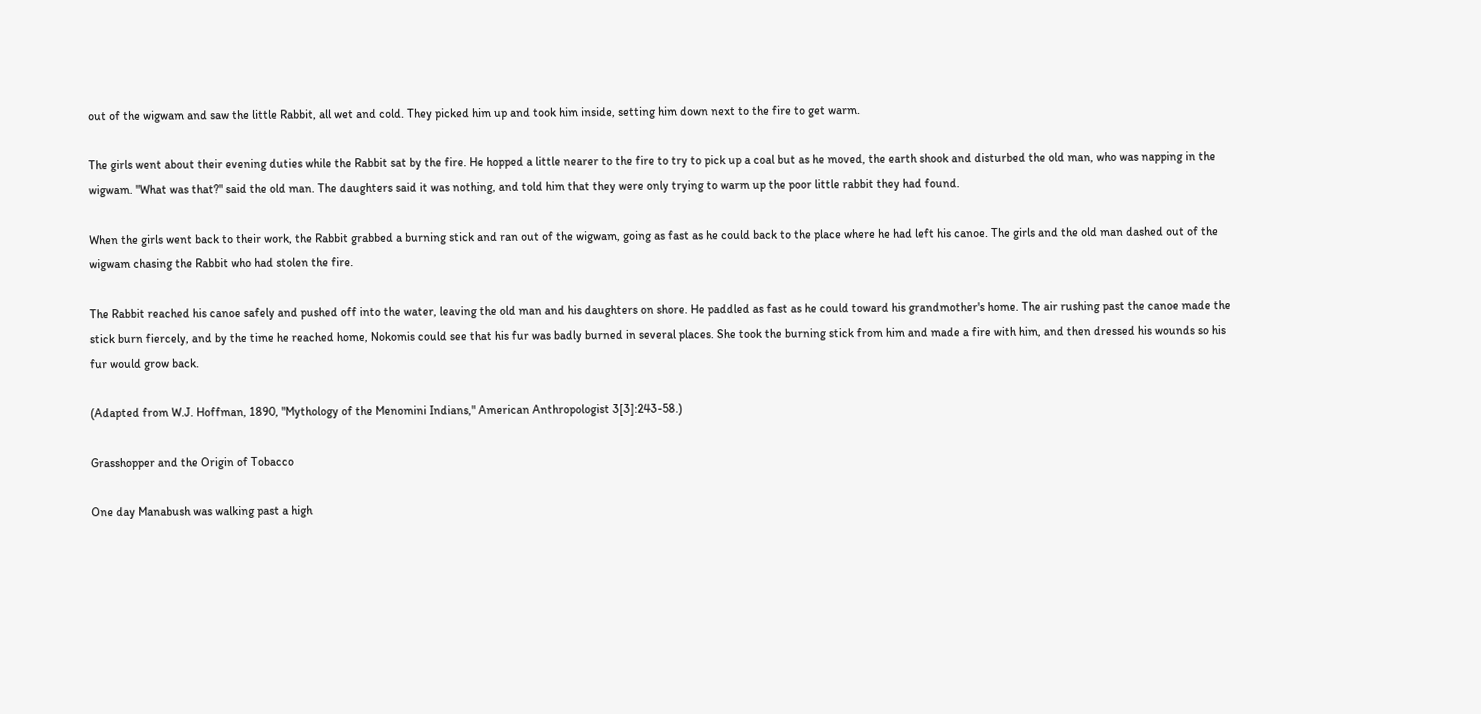out of the wigwam and saw the little Rabbit, all wet and cold. They picked him up and took him inside, setting him down next to the fire to get warm.

The girls went about their evening duties while the Rabbit sat by the fire. He hopped a little nearer to the fire to try to pick up a coal but as he moved, the earth shook and disturbed the old man, who was napping in the wigwam. "What was that?" said the old man. The daughters said it was nothing, and told him that they were only trying to warm up the poor little rabbit they had found.

When the girls went back to their work, the Rabbit grabbed a burning stick and ran out of the wigwam, going as fast as he could back to the place where he had left his canoe. The girls and the old man dashed out of the wigwam chasing the Rabbit who had stolen the fire.

The Rabbit reached his canoe safely and pushed off into the water, leaving the old man and his daughters on shore. He paddled as fast as he could toward his grandmother's home. The air rushing past the canoe made the stick burn fiercely, and by the time he reached home, Nokomis could see that his fur was badly burned in several places. She took the burning stick from him and made a fire with him, and then dressed his wounds so his fur would grow back.

(Adapted from W.J. Hoffman, 1890, "Mythology of the Menomini Indians," American Anthropologist 3[3]:243-58.)

Grasshopper and the Origin of Tobacco

One day Manabush was walking past a high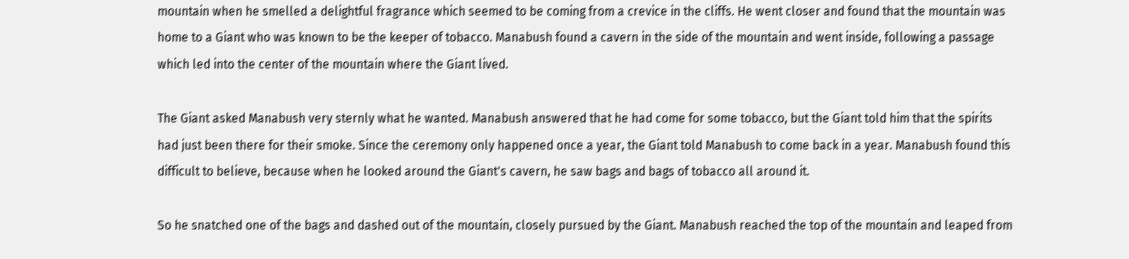mountain when he smelled a delightful fragrance which seemed to be coming from a crevice in the cliffs. He went closer and found that the mountain was home to a Giant who was known to be the keeper of tobacco. Manabush found a cavern in the side of the mountain and went inside, following a passage which led into the center of the mountain where the Giant lived.

The Giant asked Manabush very sternly what he wanted. Manabush answered that he had come for some tobacco, but the Giant told him that the spirits had just been there for their smoke. Since the ceremony only happened once a year, the Giant told Manabush to come back in a year. Manabush found this difficult to believe, because when he looked around the Giant's cavern, he saw bags and bags of tobacco all around it.

So he snatched one of the bags and dashed out of the mountain, closely pursued by the Giant. Manabush reached the top of the mountain and leaped from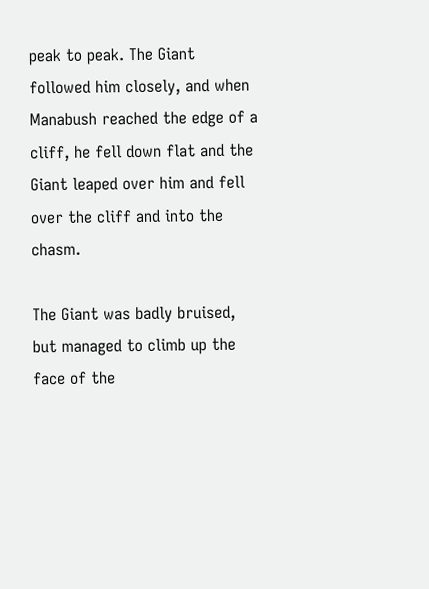peak to peak. The Giant followed him closely, and when Manabush reached the edge of a cliff, he fell down flat and the Giant leaped over him and fell over the cliff and into the chasm.

The Giant was badly bruised, but managed to climb up the face of the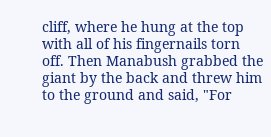cliff, where he hung at the top with all of his fingernails torn off. Then Manabush grabbed the giant by the back and threw him to the ground and said, "For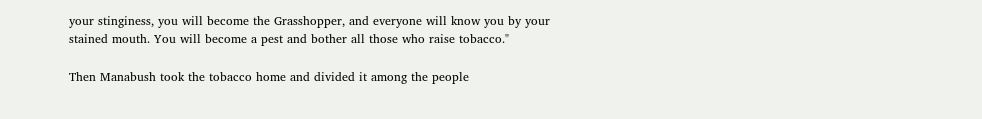your stinginess, you will become the Grasshopper, and everyone will know you by your stained mouth. You will become a pest and bother all those who raise tobacco."

Then Manabush took the tobacco home and divided it among the people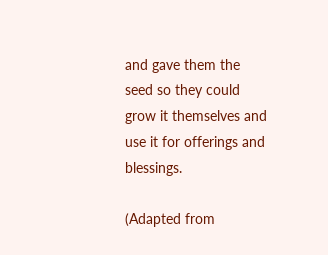and gave them the seed so they could grow it themselves and use it for offerings and blessings.

(Adapted from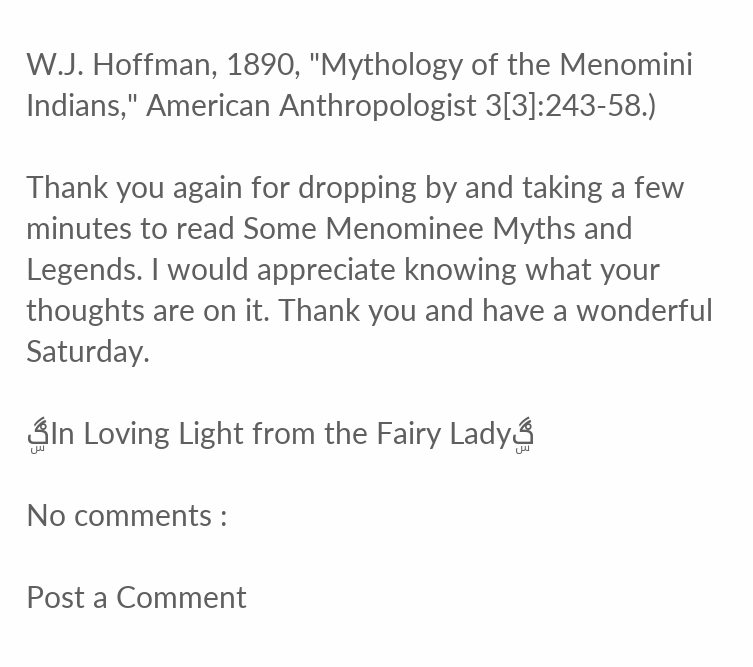W.J. Hoffman, 1890, "Mythology of the Menomini Indians," American Anthropologist 3[3]:243-58.)

Thank you again for dropping by and taking a few minutes to read Some Menominee Myths and Legends. I would appreciate knowing what your thoughts are on it. Thank you and have a wonderful Saturday.

ڰۣIn Loving Light from the Fairy Ladyڰۣ

No comments :

Post a Comment